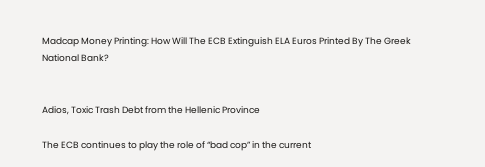Madcap Money Printing: How Will The ECB Extinguish ELA Euros Printed By The Greek National Bank?


Adios, Toxic Trash Debt from the Hellenic Province

The ECB continues to play the role of “bad cop” in the current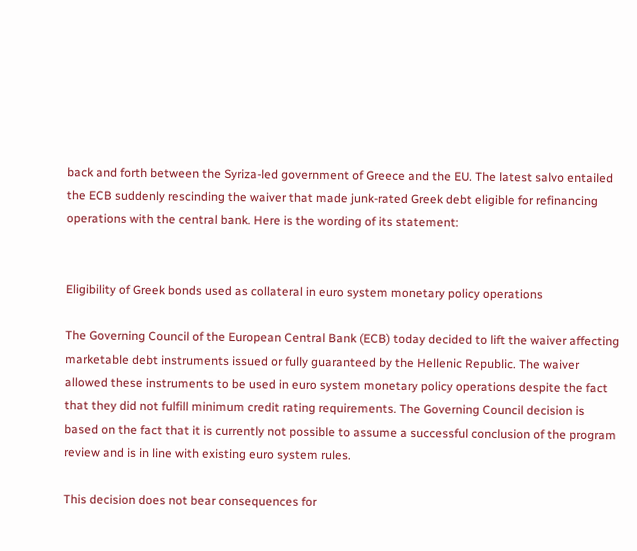back and forth between the Syriza-led government of Greece and the EU. The latest salvo entailed the ECB suddenly rescinding the waiver that made junk-rated Greek debt eligible for refinancing operations with the central bank. Here is the wording of its statement:


Eligibility of Greek bonds used as collateral in euro system monetary policy operations

The Governing Council of the European Central Bank (ECB) today decided to lift the waiver affecting marketable debt instruments issued or fully guaranteed by the Hellenic Republic. The waiver allowed these instruments to be used in euro system monetary policy operations despite the fact that they did not fulfill minimum credit rating requirements. The Governing Council decision is based on the fact that it is currently not possible to assume a successful conclusion of the program review and is in line with existing euro system rules.

This decision does not bear consequences for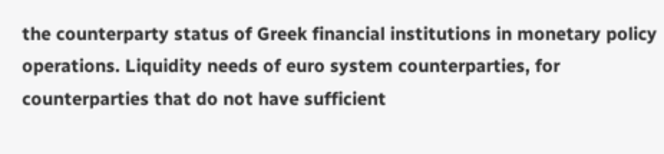the counterparty status of Greek financial institutions in monetary policy operations. Liquidity needs of euro system counterparties, for counterparties that do not have sufficient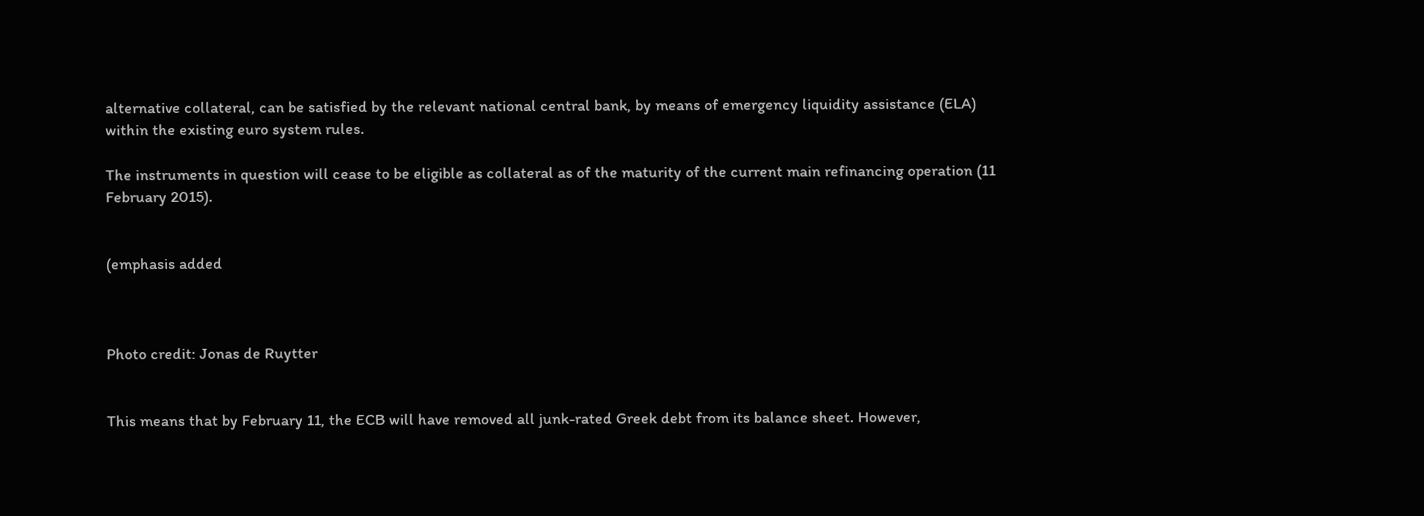alternative collateral, can be satisfied by the relevant national central bank, by means of emergency liquidity assistance (ELA) within the existing euro system rules.

The instruments in question will cease to be eligible as collateral as of the maturity of the current main refinancing operation (11 February 2015).


(emphasis added



Photo credit: Jonas de Ruytter


This means that by February 11, the ECB will have removed all junk-rated Greek debt from its balance sheet. However,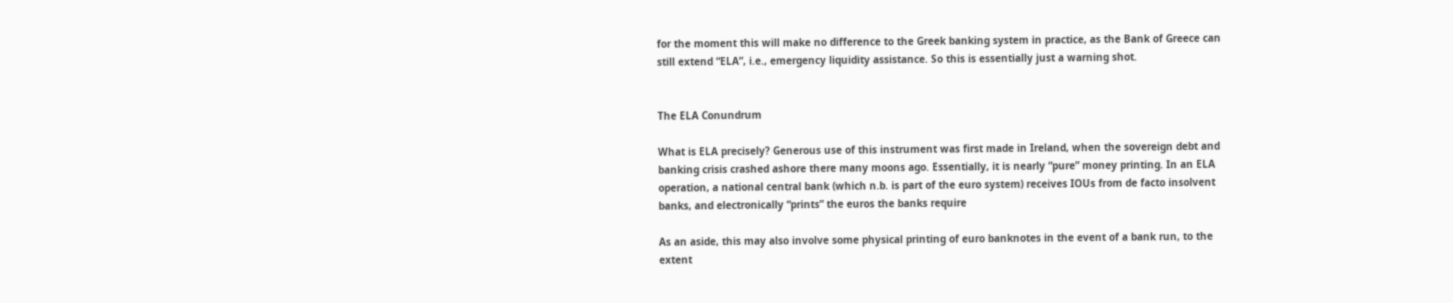for the moment this will make no difference to the Greek banking system in practice, as the Bank of Greece can still extend “ELA”, i.e., emergency liquidity assistance. So this is essentially just a warning shot.


The ELA Conundrum

What is ELA precisely? Generous use of this instrument was first made in Ireland, when the sovereign debt and banking crisis crashed ashore there many moons ago. Essentially, it is nearly “pure” money printing. In an ELA operation, a national central bank (which n.b. is part of the euro system) receives IOUs from de facto insolvent banks, and electronically “prints” the euros the banks require

As an aside, this may also involve some physical printing of euro banknotes in the event of a bank run, to the extent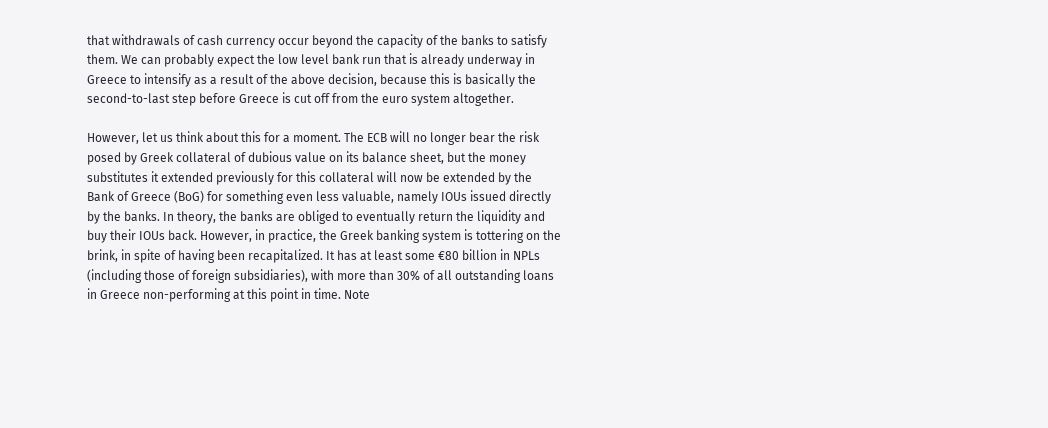that withdrawals of cash currency occur beyond the capacity of the banks to satisfy them. We can probably expect the low level bank run that is already underway in Greece to intensify as a result of the above decision, because this is basically the second-to-last step before Greece is cut off from the euro system altogether.

However, let us think about this for a moment. The ECB will no longer bear the risk posed by Greek collateral of dubious value on its balance sheet, but the money substitutes it extended previously for this collateral will now be extended by the Bank of Greece (BoG) for something even less valuable, namely IOUs issued directly by the banks. In theory, the banks are obliged to eventually return the liquidity and buy their IOUs back. However, in practice, the Greek banking system is tottering on the brink, in spite of having been recapitalized. It has at least some €80 billion in NPLs (including those of foreign subsidiaries), with more than 30% of all outstanding loans in Greece non-performing at this point in time. Note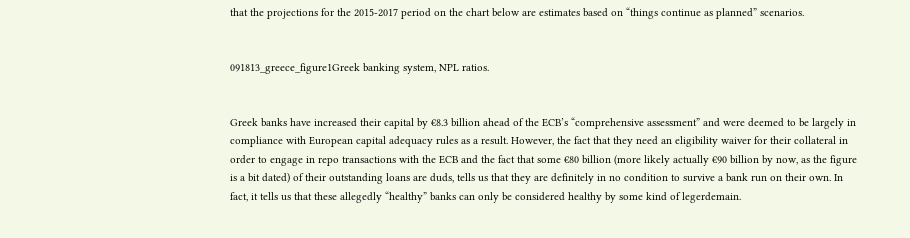that the projections for the 2015-2017 period on the chart below are estimates based on “things continue as planned” scenarios.


091813_greece_figure1Greek banking system, NPL ratios.


Greek banks have increased their capital by €8.3 billion ahead of the ECB’s “comprehensive assessment” and were deemed to be largely in compliance with European capital adequacy rules as a result. However, the fact that they need an eligibility waiver for their collateral in order to engage in repo transactions with the ECB and the fact that some €80 billion (more likely actually €90 billion by now, as the figure is a bit dated) of their outstanding loans are duds, tells us that they are definitely in no condition to survive a bank run on their own. In fact, it tells us that these allegedly “healthy” banks can only be considered healthy by some kind of legerdemain.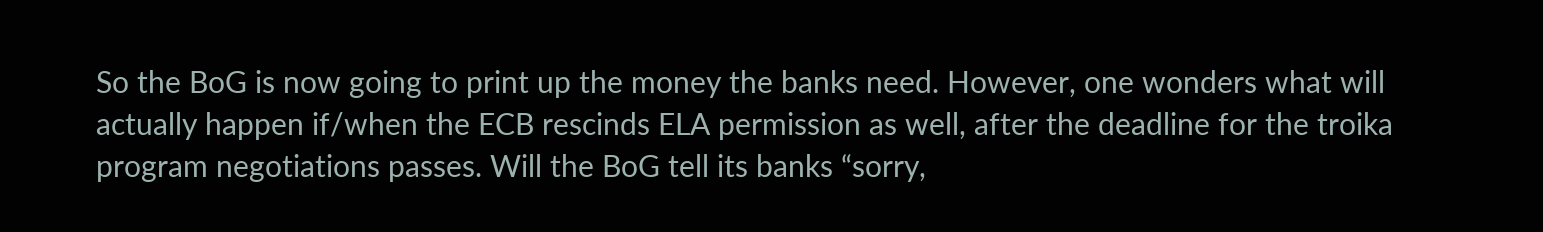So the BoG is now going to print up the money the banks need. However, one wonders what will actually happen if/when the ECB rescinds ELA permission as well, after the deadline for the troika program negotiations passes. Will the BoG tell its banks “sorry,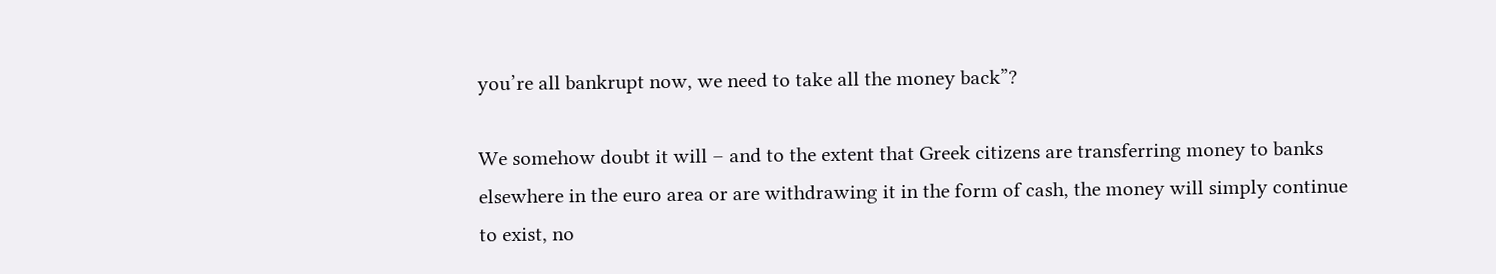you’re all bankrupt now, we need to take all the money back”?

We somehow doubt it will – and to the extent that Greek citizens are transferring money to banks elsewhere in the euro area or are withdrawing it in the form of cash, the money will simply continue to exist, no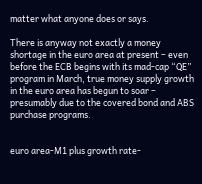matter what anyone does or says.

There is anyway not exactly a money shortage in the euro area at present – even before the ECB begins with its mad-cap “QE” program in March, true money supply growth in the euro area has begun to soar – presumably due to the covered bond and ABS purchase programs.


euro area-M1 plus growth rate-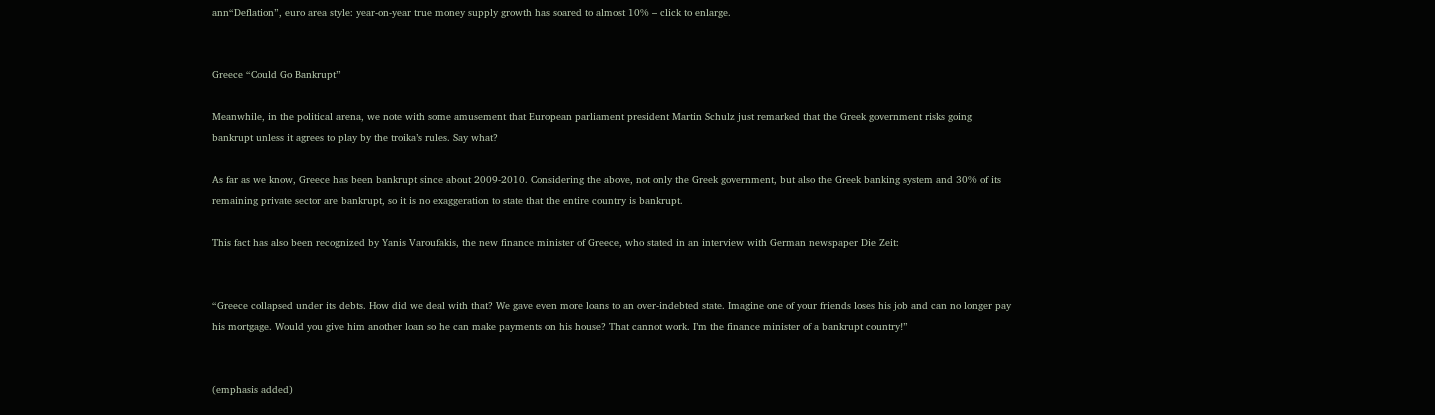ann“Deflation”, euro area style: year-on-year true money supply growth has soared to almost 10% – click to enlarge.


Greece “Could Go Bankrupt”

Meanwhile, in the political arena, we note with some amusement that European parliament president Martin Schulz just remarked that the Greek government risks going bankrupt unless it agrees to play by the troika’s rules. Say what?

As far as we know, Greece has been bankrupt since about 2009-2010. Considering the above, not only the Greek government, but also the Greek banking system and 30% of its remaining private sector are bankrupt, so it is no exaggeration to state that the entire country is bankrupt.

This fact has also been recognized by Yanis Varoufakis, the new finance minister of Greece, who stated in an interview with German newspaper Die Zeit:


“Greece collapsed under its debts. How did we deal with that? We gave even more loans to an over-indebted state. Imagine one of your friends loses his job and can no longer pay his mortgage. Would you give him another loan so he can make payments on his house? That cannot work. I’m the finance minister of a bankrupt country!”


(emphasis added)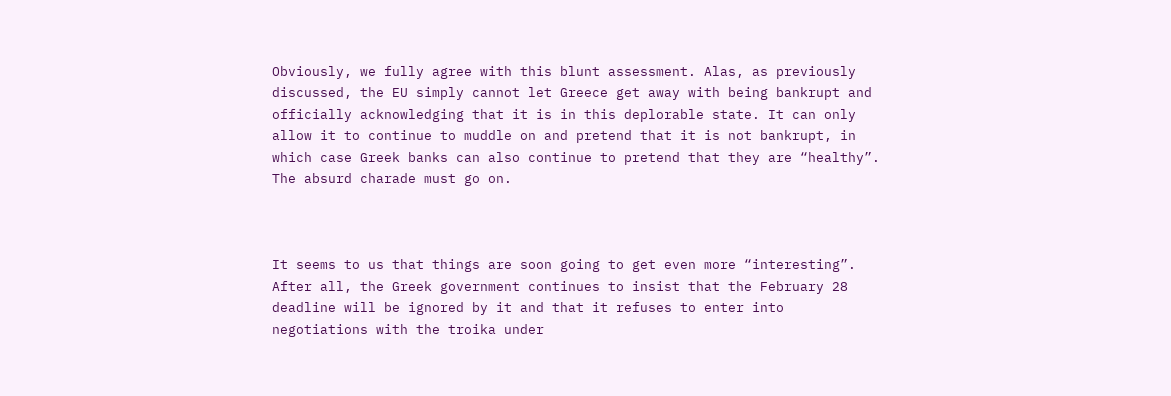Obviously, we fully agree with this blunt assessment. Alas, as previously discussed, the EU simply cannot let Greece get away with being bankrupt and officially acknowledging that it is in this deplorable state. It can only allow it to continue to muddle on and pretend that it is not bankrupt, in which case Greek banks can also continue to pretend that they are “healthy”. The absurd charade must go on.



It seems to us that things are soon going to get even more “interesting”. After all, the Greek government continues to insist that the February 28 deadline will be ignored by it and that it refuses to enter into negotiations with the troika under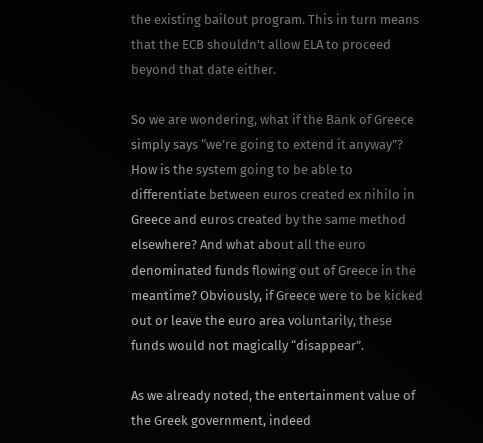the existing bailout program. This in turn means that the ECB shouldn’t allow ELA to proceed beyond that date either.

So we are wondering, what if the Bank of Greece simply says “we’re going to extend it anyway”? How is the system going to be able to differentiate between euros created ex nihilo in Greece and euros created by the same method elsewhere? And what about all the euro denominated funds flowing out of Greece in the meantime? Obviously, if Greece were to be kicked out or leave the euro area voluntarily, these funds would not magically “disappear”.

As we already noted, the entertainment value of the Greek government, indeed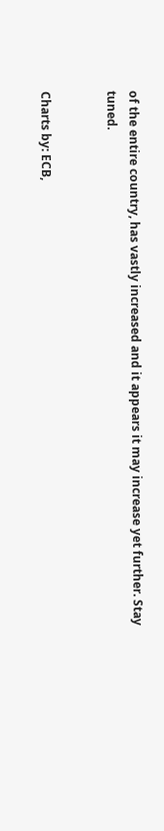of the entire country, has vastly increased and it appears it may increase yet further. Stay tuned.


Charts by: ECB,